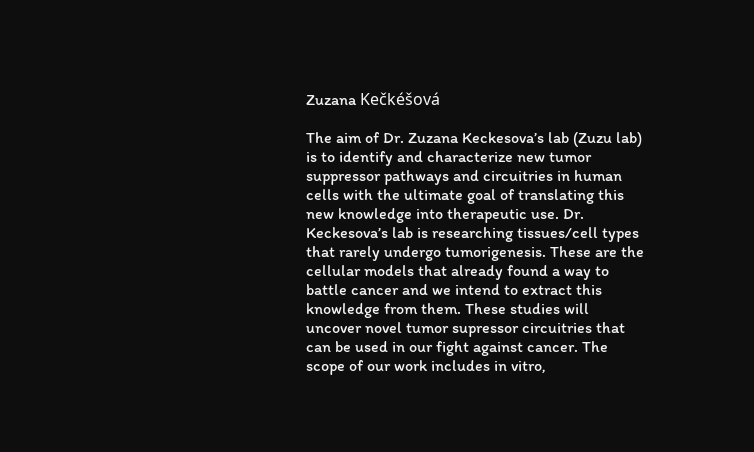Zuzana Kečkéšová

The aim of Dr. Zuzana Keckesova’s lab (Zuzu lab) is to identify and characterize new tumor suppressor pathways and circuitries in human cells with the ultimate goal of translating this new knowledge into therapeutic use. Dr. Keckesova’s lab is researching tissues/cell types that rarely undergo tumorigenesis. These are the cellular models that already found a way to battle cancer and we intend to extract this knowledge from them. These studies will uncover novel tumor supressor circuitries that can be used in our fight against cancer. The scope of our work includes in vitro,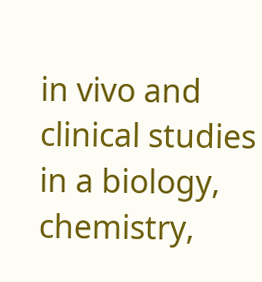in vivo and clinical studies in a biology, chemistry,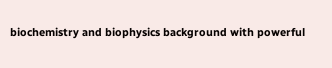biochemistry and biophysics background with powerful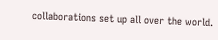collaborations set up all over the world.